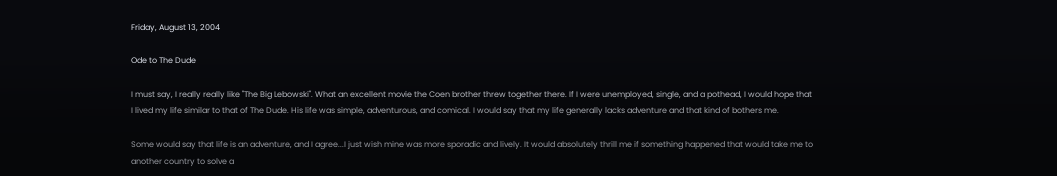Friday, August 13, 2004

Ode to The Dude

I must say, I really really like "The Big Lebowski". What an excellent movie the Coen brother threw together there. If I were unemployed, single, and a pothead, I would hope that I lived my life similar to that of The Dude. His life was simple, adventurous, and comical. I would say that my life generally lacks adventure and that kind of bothers me.

Some would say that life is an adventure, and I agree...I just wish mine was more sporadic and lively. It would absolutely thrill me if something happened that would take me to another country to solve a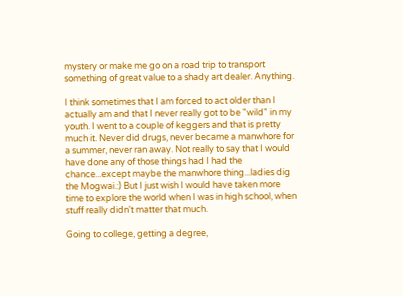mystery or make me go on a road trip to transport something of great value to a shady art dealer. Anything.

I think sometimes that I am forced to act older than I actually am and that I never really got to be "wild" in my youth. I went to a couple of keggers and that is pretty much it. Never did drugs, never became a manwhore for a summer, never ran away. Not really to say that I would have done any of those things had I had the chance...except maybe the manwhore thing...ladies dig the Mogwai.:) But I just wish I would have taken more time to explore the world when I was in high school, when stuff really didn't matter that much.

Going to college, getting a degree,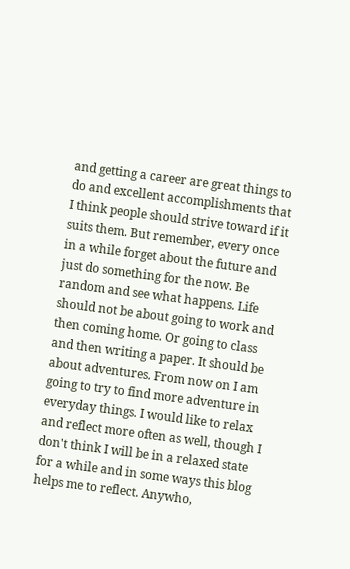and getting a career are great things to do and excellent accomplishments that I think people should strive toward if it suits them. But remember, every once in a while forget about the future and just do something for the now. Be random and see what happens. Life should not be about going to work and then coming home. Or going to class and then writing a paper. It should be about adventures. From now on I am going to try to find more adventure in everyday things. I would like to relax and reflect more often as well, though I don't think I will be in a relaxed state for a while and in some ways this blog helps me to reflect. Anywho,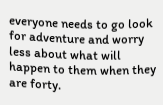everyone needs to go look for adventure and worry less about what will happen to them when they are forty.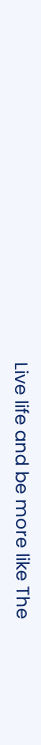Live life and be more like The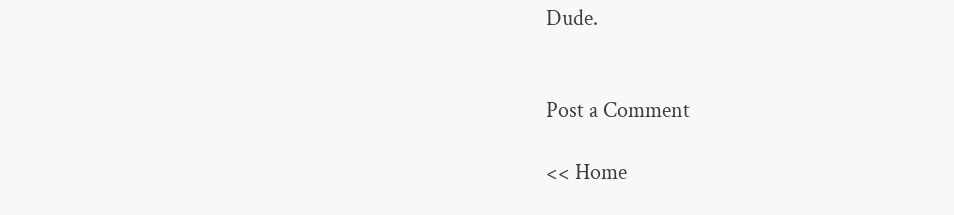Dude.


Post a Comment

<< Home